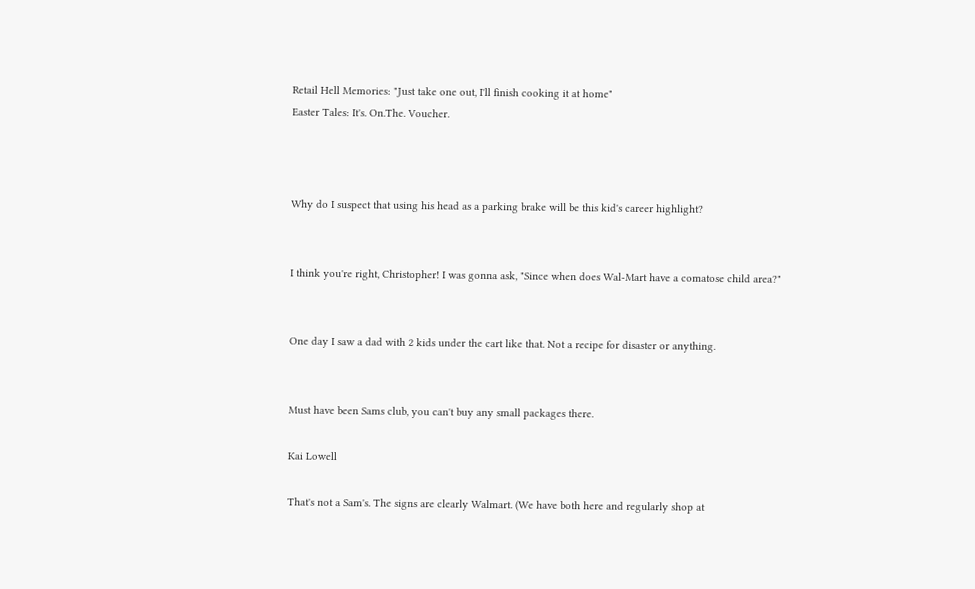Retail Hell Memories: "Just take one out, I'll finish cooking it at home"
Easter Tales: It's. On.The. Voucher.



Why do I suspect that using his head as a parking brake will be this kid's career highlight?


I think you're right, Christopher! I was gonna ask, "Since when does Wal-Mart have a comatose child area?"


One day I saw a dad with 2 kids under the cart like that. Not a recipe for disaster or anything.


Must have been Sams club, you can't buy any small packages there.

Kai Lowell

That's not a Sam's. The signs are clearly Walmart. (We have both here and regularly shop at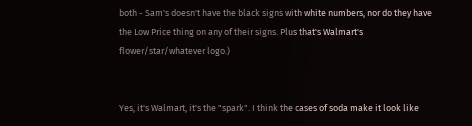both - Sam's doesn't have the black signs with white numbers, nor do they have the Low Price thing on any of their signs. Plus that's Walmart's flower/star/whatever logo.)


Yes, it's Walmart, it's the "spark". I think the cases of soda make it look like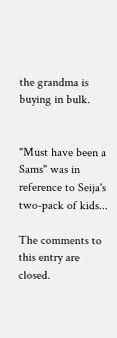the grandma is buying in bulk.


"Must have been a Sams" was in reference to Seija's two-pack of kids...

The comments to this entry are closed.